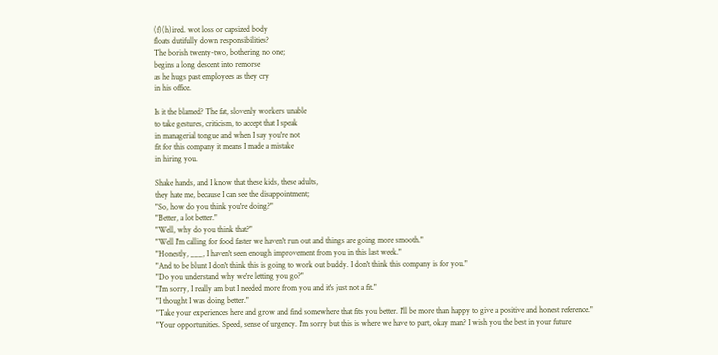(f)(h)ired. wot loss or capsized body
floats dutifully down responsibilities?
The borish twenty-two, bothering no one;
begins a long descent into remorse
as he hugs past employees as they cry
in his office.

Is it the blamed? The fat, slovenly workers unable
to take gestures, criticism, to accept that I speak
in managerial tongue and when I say you're not
fit for this company it means I made a mistake
in hiring you.

Shake hands, and I know that these kids, these adults,
they hate me, because I can see the disappointment;
"So, how do you think you're doing?"
"Better, a lot better."
"Well, why do you think that?"
"Well I'm calling for food faster we haven't run out and things are going more smooth."
"Honestly, ___, I haven't seen enough improvement from you in this last week."
"And to be blunt I don't think this is going to work out buddy. I don't think this company is for you."
"Do you understand why we're letting you go?"
"I'm sorry, I really am but I needed more from you and it's just not a fit."
"I thought I was doing better."
"Take your experiences here and grow and find somewhere that fits you better. I'll be more than happy to give a positive and honest reference."
"Your opportunities. Speed, sense of urgency. I'm sorry but this is where we have to part, okay man? I wish you the best in your future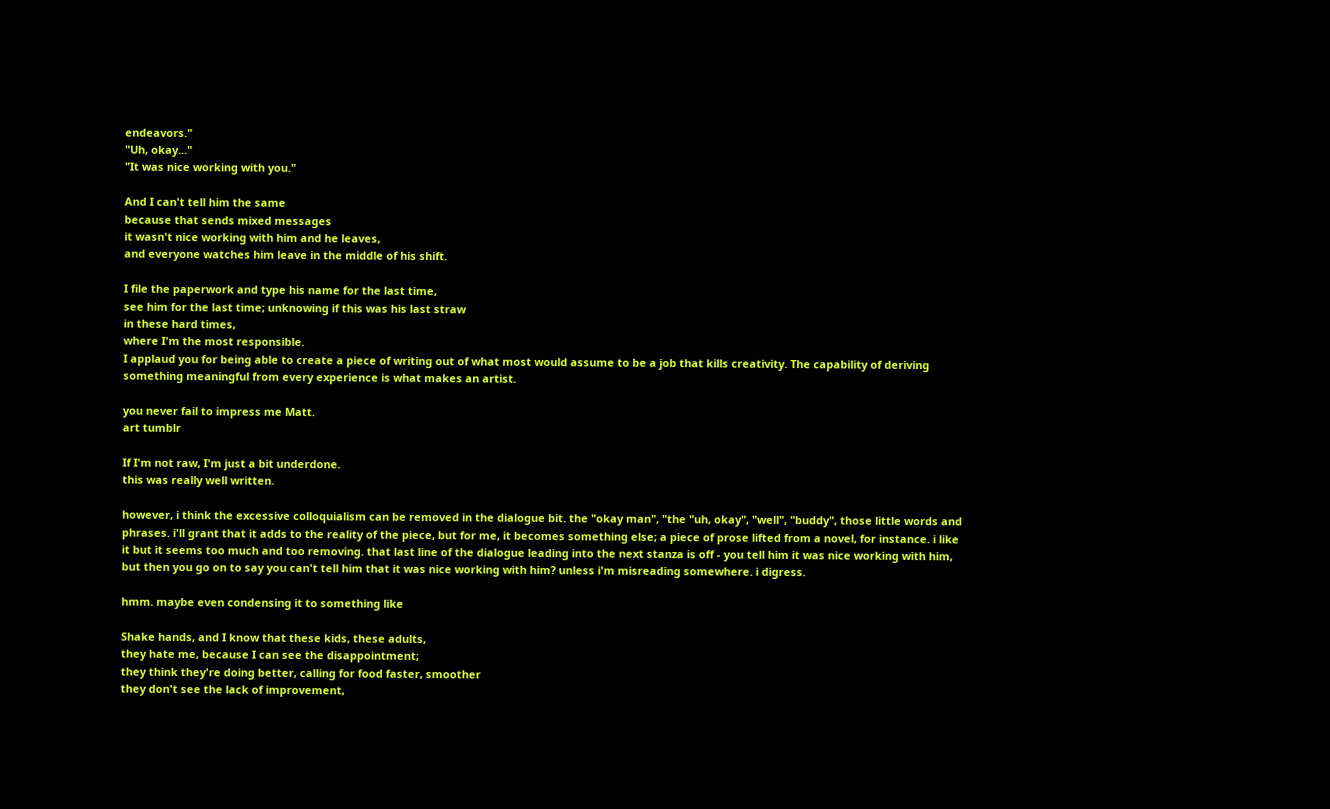endeavors."
"Uh, okay..."
"It was nice working with you."

And I can't tell him the same
because that sends mixed messages
it wasn't nice working with him and he leaves,
and everyone watches him leave in the middle of his shift.

I file the paperwork and type his name for the last time,
see him for the last time; unknowing if this was his last straw
in these hard times,
where I'm the most responsible.
I applaud you for being able to create a piece of writing out of what most would assume to be a job that kills creativity. The capability of deriving something meaningful from every experience is what makes an artist.

you never fail to impress me Matt.
art tumblr

If I'm not raw, I'm just a bit underdone.
this was really well written.

however, i think the excessive colloquialism can be removed in the dialogue bit. the "okay man", "the "uh, okay", "well", "buddy", those little words and phrases. i'll grant that it adds to the reality of the piece, but for me, it becomes something else; a piece of prose lifted from a novel, for instance. i like it but it seems too much and too removing. that last line of the dialogue leading into the next stanza is off - you tell him it was nice working with him, but then you go on to say you can't tell him that it was nice working with him? unless i'm misreading somewhere. i digress.

hmm. maybe even condensing it to something like

Shake hands, and I know that these kids, these adults,
they hate me, because I can see the disappointment;
they think they're doing better, calling for food faster, smoother
they don't see the lack of improvement,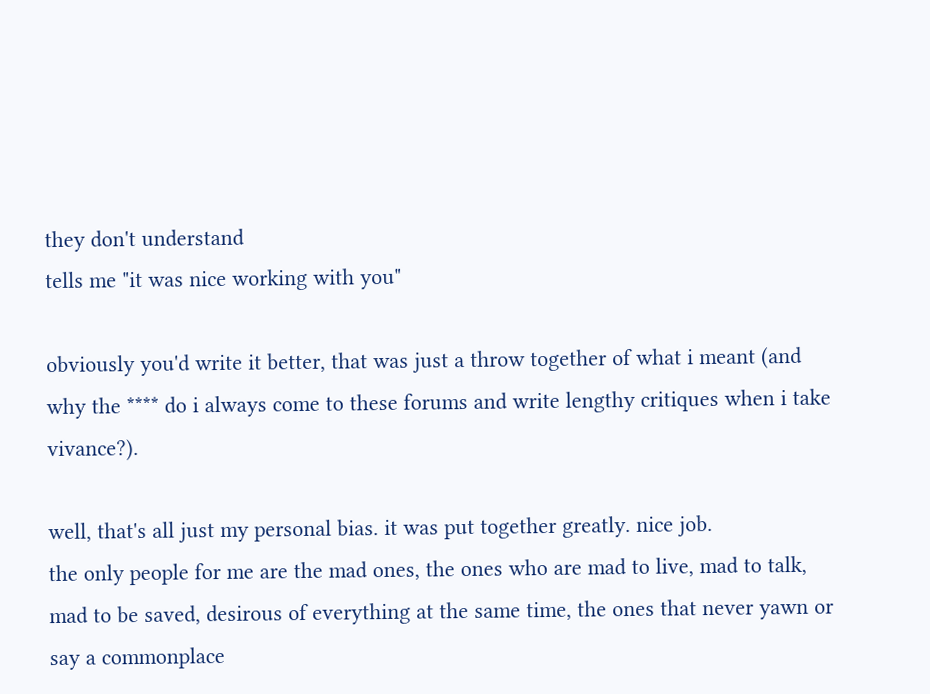they don't understand
tells me "it was nice working with you"

obviously you'd write it better, that was just a throw together of what i meant (and why the **** do i always come to these forums and write lengthy critiques when i take vivance?).

well, that's all just my personal bias. it was put together greatly. nice job.
the only people for me are the mad ones, the ones who are mad to live, mad to talk, mad to be saved, desirous of everything at the same time, the ones that never yawn or say a commonplace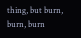thing, but burn, burn, burn